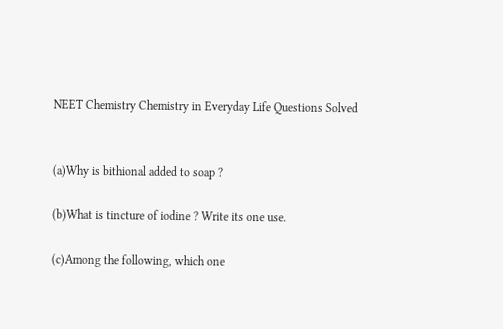NEET Chemistry Chemistry in Everyday Life Questions Solved


(a)Why is bithional added to soap ?

(b)What is tincture of iodine ? Write its one use.

(c)Among the following, which one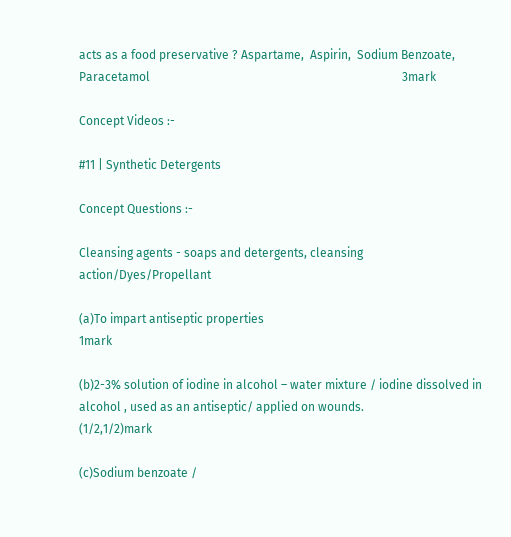acts as a food preservative ? Aspartame,  Aspirin,  Sodium Benzoate,  Paracetamol                                                                                    3mark

Concept Videos :-

#11 | Synthetic Detergents

Concept Questions :-

Cleansing agents - soaps and detergents, cleansing action/Dyes/Propellant

(a)To impart antiseptic properties                                                                   1mark

(b)2-3% solution of iodine in alcohol – water mixture / iodine dissolved in alcohol , used as an antiseptic/ applied on wounds.                                                                    (1/2,1/2)mark

(c)Sodium benzoate /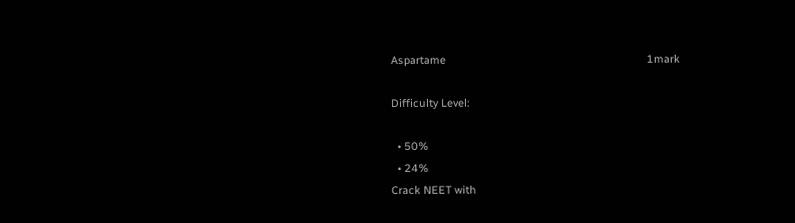Aspartame                                                                   1mark

Difficulty Level:

  • 50%
  • 24%
Crack NEET with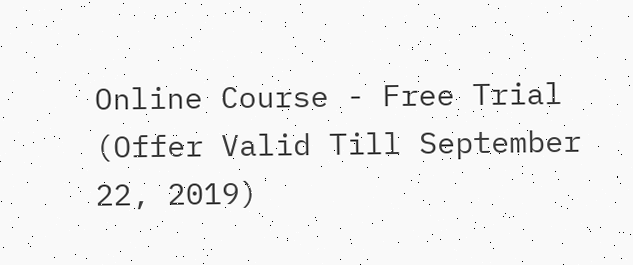Online Course - Free Trial (Offer Valid Till September 22, 2019)